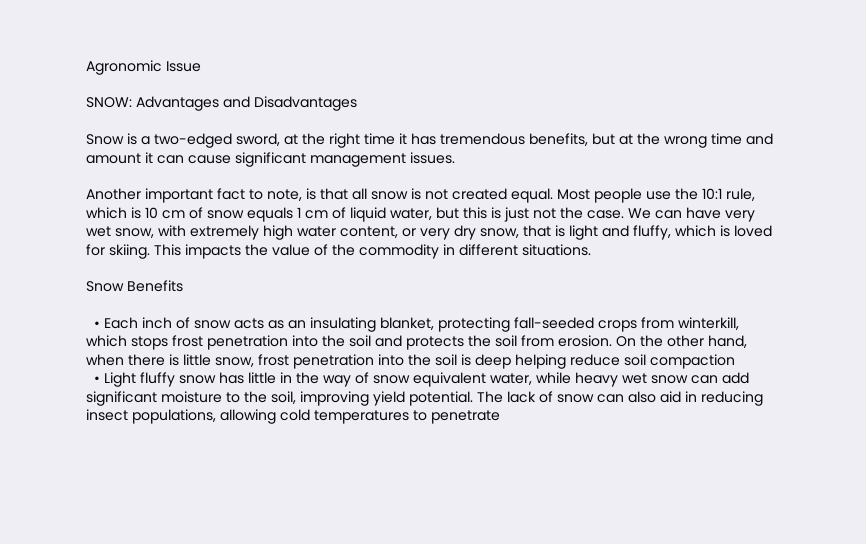Agronomic Issue

SNOW: Advantages and Disadvantages

Snow is a two-edged sword, at the right time it has tremendous benefits, but at the wrong time and amount it can cause significant management issues.

Another important fact to note, is that all snow is not created equal. Most people use the 10:1 rule, which is 10 cm of snow equals 1 cm of liquid water, but this is just not the case. We can have very wet snow, with extremely high water content, or very dry snow, that is light and fluffy, which is loved for skiing. This impacts the value of the commodity in different situations.

Snow Benefits

  • Each inch of snow acts as an insulating blanket, protecting fall-seeded crops from winterkill, which stops frost penetration into the soil and protects the soil from erosion. On the other hand, when there is little snow, frost penetration into the soil is deep helping reduce soil compaction
  • Light fluffy snow has little in the way of snow equivalent water, while heavy wet snow can add significant moisture to the soil, improving yield potential. The lack of snow can also aid in reducing insect populations, allowing cold temperatures to penetrate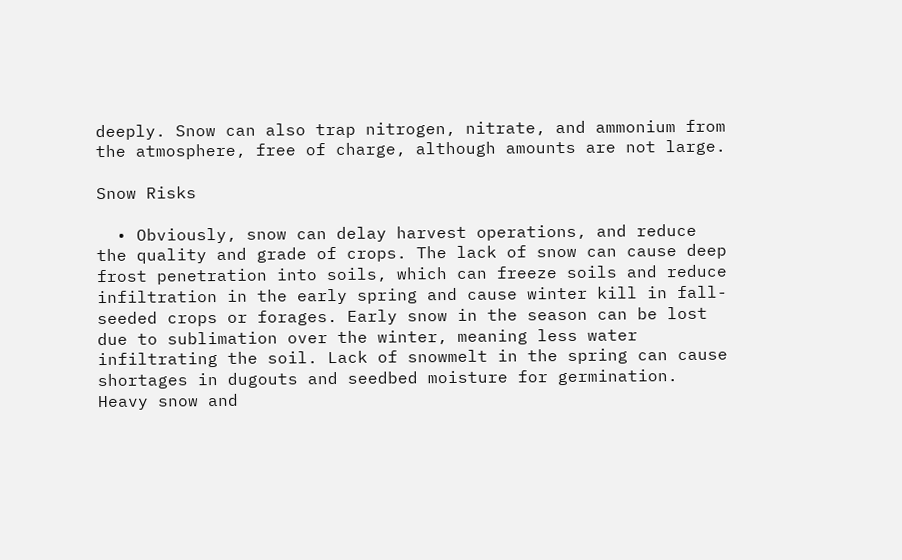deeply. Snow can also trap nitrogen, nitrate, and ammonium from the atmosphere, free of charge, although amounts are not large.

Snow Risks

  • Obviously, snow can delay harvest operations, and reduce the quality and grade of crops. The lack of snow can cause deep frost penetration into soils, which can freeze soils and reduce infiltration in the early spring and cause winter kill in fall-seeded crops or forages. Early snow in the season can be lost due to sublimation over the winter, meaning less water infiltrating the soil. Lack of snowmelt in the spring can cause shortages in dugouts and seedbed moisture for germination. Heavy snow and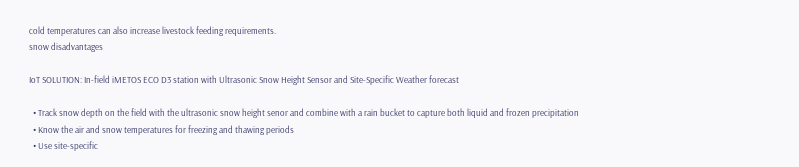cold temperatures can also increase livestock feeding requirements.
snow disadvantages

IoT SOLUTION: In-field iMETOS ECO D3 station with Ultrasonic Snow Height Sensor and Site-Specific Weather forecast

  • Track snow depth on the field with the ultrasonic snow height senor and combine with a rain bucket to capture both liquid and frozen precipitation
  • Know the air and snow temperatures for freezing and thawing periods
  • Use site-specific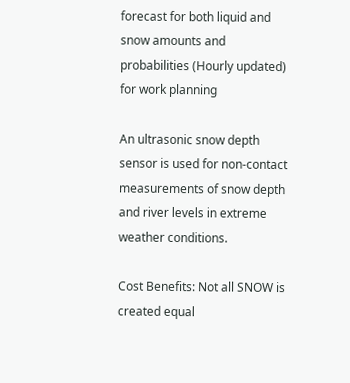forecast for both liquid and snow amounts and probabilities (Hourly updated) for work planning

An ultrasonic snow depth sensor is used for non-contact measurements of snow depth and river levels in extreme weather conditions.

Cost Benefits: Not all SNOW is created equal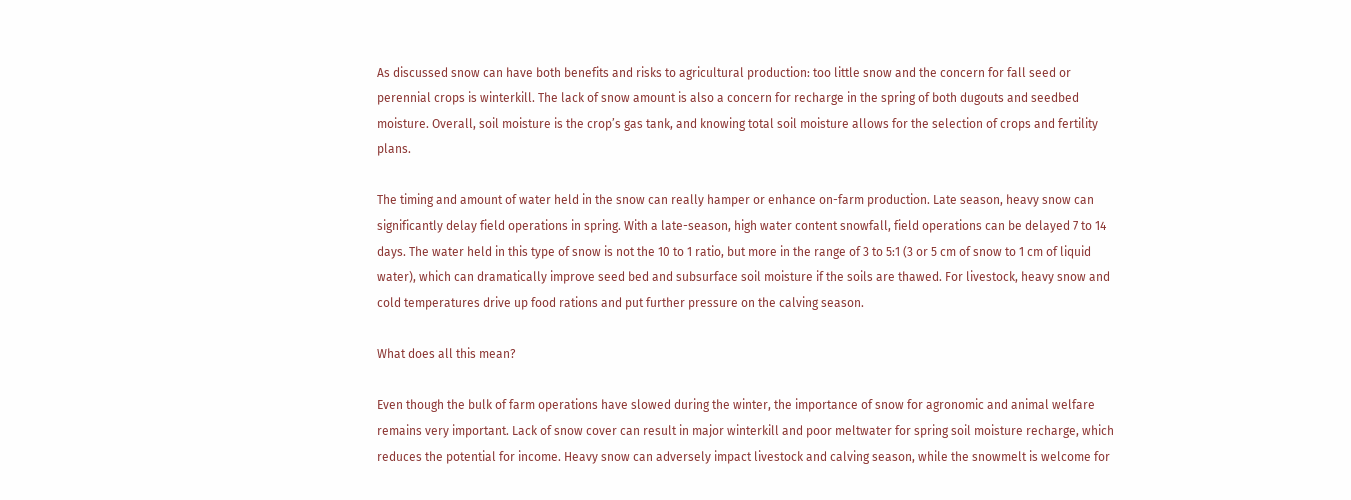As discussed snow can have both benefits and risks to agricultural production: too little snow and the concern for fall seed or perennial crops is winterkill. The lack of snow amount is also a concern for recharge in the spring of both dugouts and seedbed moisture. Overall, soil moisture is the crop’s gas tank, and knowing total soil moisture allows for the selection of crops and fertility plans.

The timing and amount of water held in the snow can really hamper or enhance on-farm production. Late season, heavy snow can significantly delay field operations in spring. With a late-season, high water content snowfall, field operations can be delayed 7 to 14 days. The water held in this type of snow is not the 10 to 1 ratio, but more in the range of 3 to 5:1 (3 or 5 cm of snow to 1 cm of liquid water), which can dramatically improve seed bed and subsurface soil moisture if the soils are thawed. For livestock, heavy snow and cold temperatures drive up food rations and put further pressure on the calving season.

What does all this mean?

Even though the bulk of farm operations have slowed during the winter, the importance of snow for agronomic and animal welfare remains very important. Lack of snow cover can result in major winterkill and poor meltwater for spring soil moisture recharge, which reduces the potential for income. Heavy snow can adversely impact livestock and calving season, while the snowmelt is welcome for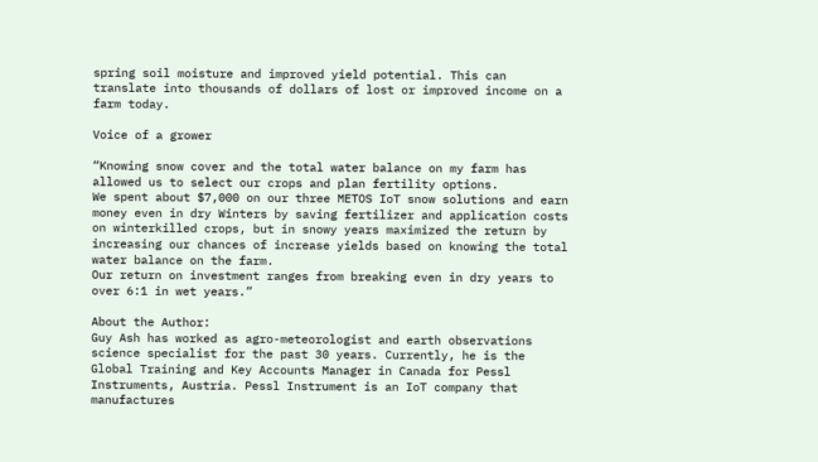spring soil moisture and improved yield potential. This can translate into thousands of dollars of lost or improved income on a farm today.

Voice of a grower

“Knowing snow cover and the total water balance on my farm has allowed us to select our crops and plan fertility options.
We spent about $7,000 on our three METOS IoT snow solutions and earn money even in dry Winters by saving fertilizer and application costs on winterkilled crops, but in snowy years maximized the return by increasing our chances of increase yields based on knowing the total water balance on the farm.
Our return on investment ranges from breaking even in dry years to over 6:1 in wet years.”

About the Author:
Guy Ash has worked as agro-meteorologist and earth observations science specialist for the past 30 years. Currently, he is the Global Training and Key Accounts Manager in Canada for Pessl Instruments, Austria. Pessl Instrument is an IoT company that manufactures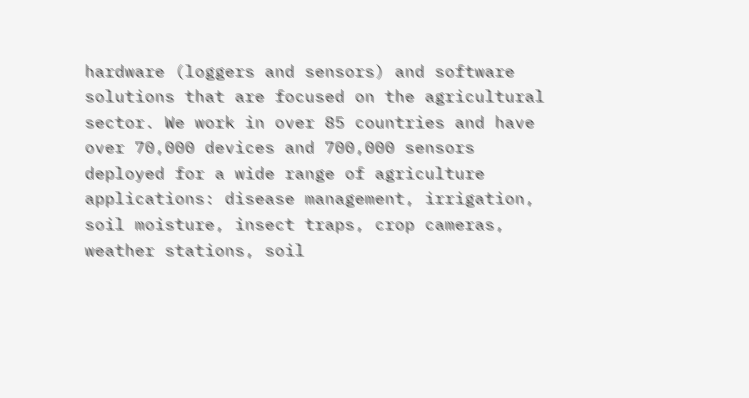hardware (loggers and sensors) and software solutions that are focused on the agricultural sector. We work in over 85 countries and have over 70,000 devices and 700,000 sensors deployed for a wide range of agriculture applications: disease management, irrigation, soil moisture, insect traps, crop cameras, weather stations, soil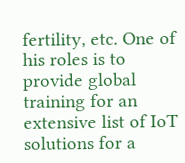fertility, etc. One of his roles is to provide global training for an extensive list of IoT solutions for a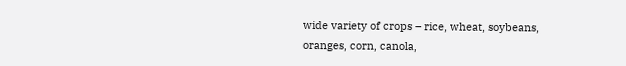wide variety of crops – rice, wheat, soybeans, oranges, corn, canola,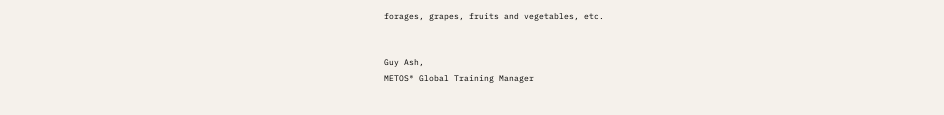forages, grapes, fruits and vegetables, etc.


Guy Ash,
METOS® Global Training Manager